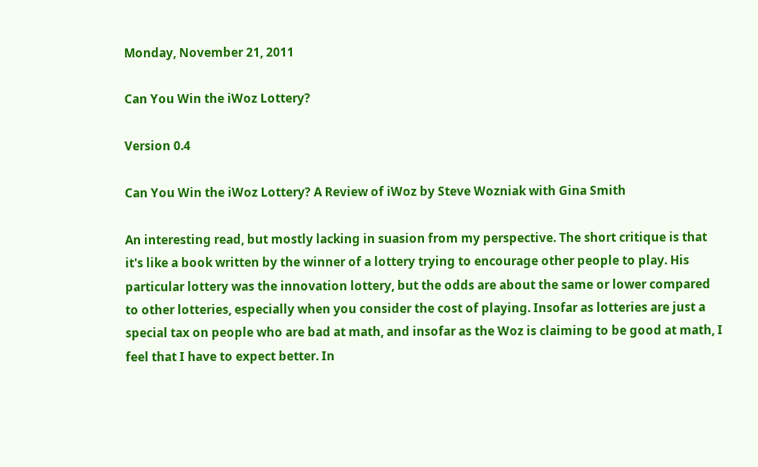Monday, November 21, 2011

Can You Win the iWoz Lottery?

Version 0.4

Can You Win the iWoz Lottery? A Review of iWoz by Steve Wozniak with Gina Smith

An interesting read, but mostly lacking in suasion from my perspective. The short critique is that it's like a book written by the winner of a lottery trying to encourage other people to play. His particular lottery was the innovation lottery, but the odds are about the same or lower compared to other lotteries, especially when you consider the cost of playing. Insofar as lotteries are just a special tax on people who are bad at math, and insofar as the Woz is claiming to be good at math, I feel that I have to expect better. In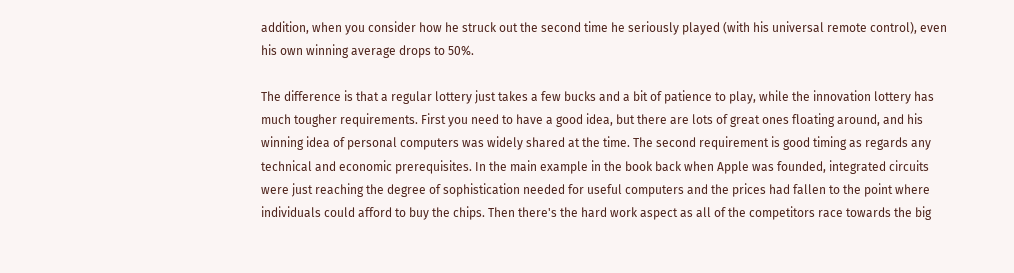addition, when you consider how he struck out the second time he seriously played (with his universal remote control), even his own winning average drops to 50%.

The difference is that a regular lottery just takes a few bucks and a bit of patience to play, while the innovation lottery has much tougher requirements. First you need to have a good idea, but there are lots of great ones floating around, and his winning idea of personal computers was widely shared at the time. The second requirement is good timing as regards any technical and economic prerequisites. In the main example in the book back when Apple was founded, integrated circuits were just reaching the degree of sophistication needed for useful computers and the prices had fallen to the point where individuals could afford to buy the chips. Then there's the hard work aspect as all of the competitors race towards the big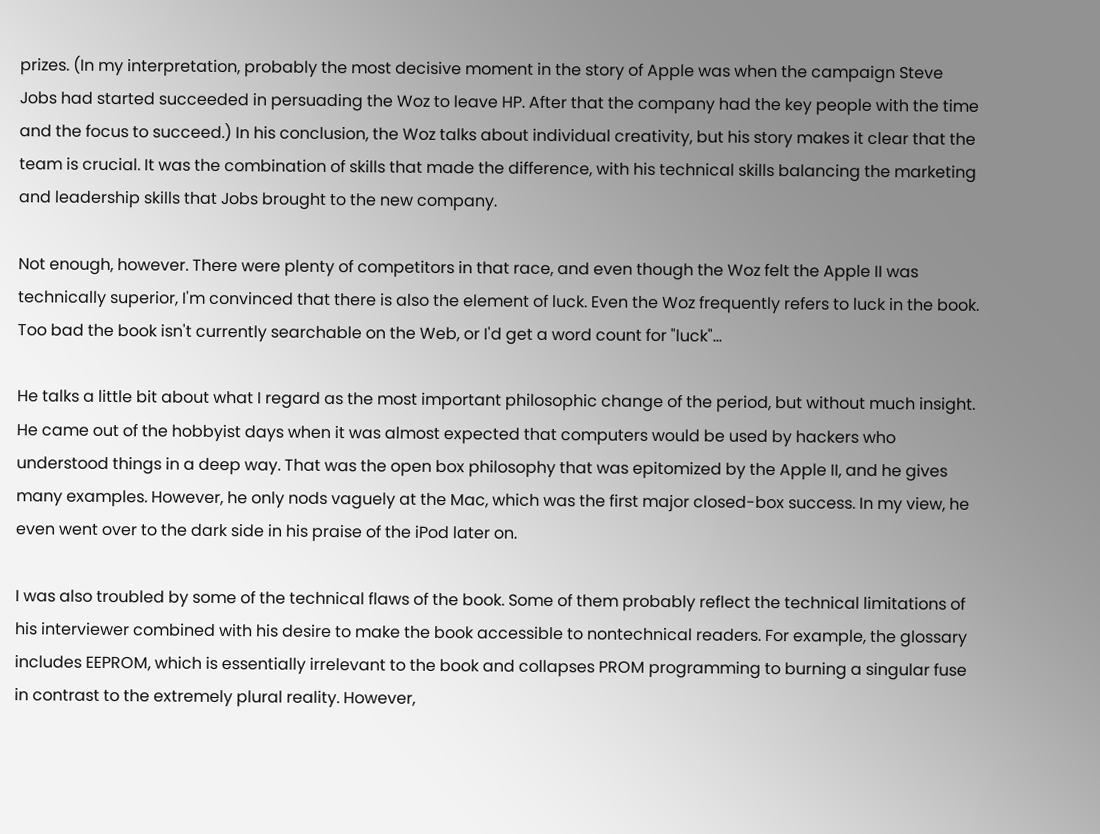prizes. (In my interpretation, probably the most decisive moment in the story of Apple was when the campaign Steve Jobs had started succeeded in persuading the Woz to leave HP. After that the company had the key people with the time and the focus to succeed.) In his conclusion, the Woz talks about individual creativity, but his story makes it clear that the team is crucial. It was the combination of skills that made the difference, with his technical skills balancing the marketing and leadership skills that Jobs brought to the new company.

Not enough, however. There were plenty of competitors in that race, and even though the Woz felt the Apple II was technically superior, I'm convinced that there is also the element of luck. Even the Woz frequently refers to luck in the book. Too bad the book isn't currently searchable on the Web, or I'd get a word count for "luck"...

He talks a little bit about what I regard as the most important philosophic change of the period, but without much insight. He came out of the hobbyist days when it was almost expected that computers would be used by hackers who understood things in a deep way. That was the open box philosophy that was epitomized by the Apple II, and he gives many examples. However, he only nods vaguely at the Mac, which was the first major closed-box success. In my view, he even went over to the dark side in his praise of the iPod later on.

I was also troubled by some of the technical flaws of the book. Some of them probably reflect the technical limitations of his interviewer combined with his desire to make the book accessible to nontechnical readers. For example, the glossary includes EEPROM, which is essentially irrelevant to the book and collapses PROM programming to burning a singular fuse in contrast to the extremely plural reality. However,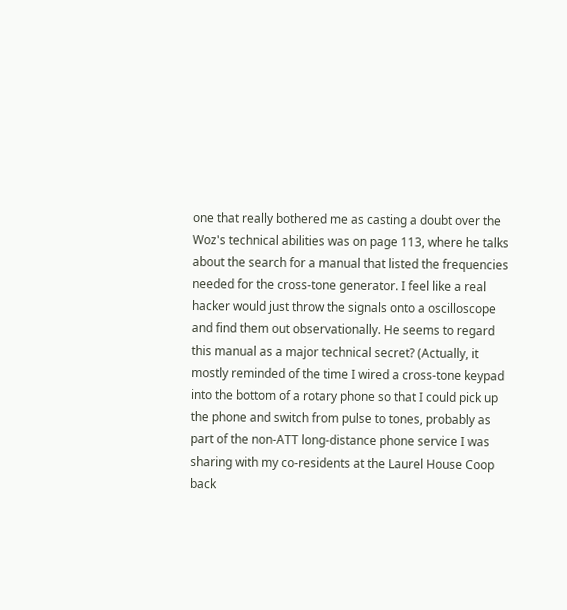one that really bothered me as casting a doubt over the Woz's technical abilities was on page 113, where he talks about the search for a manual that listed the frequencies needed for the cross-tone generator. I feel like a real hacker would just throw the signals onto a oscilloscope and find them out observationally. He seems to regard this manual as a major technical secret? (Actually, it mostly reminded of the time I wired a cross-tone keypad into the bottom of a rotary phone so that I could pick up the phone and switch from pulse to tones, probably as part of the non-ATT long-distance phone service I was sharing with my co-residents at the Laurel House Coop back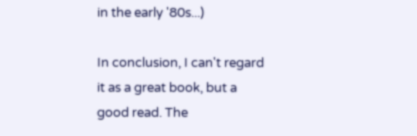in the early '80s...)

In conclusion, I can't regard it as a great book, but a good read. The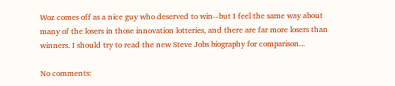Woz comes off as a nice guy who deserved to win--but I feel the same way about many of the losers in those innovation lotteries, and there are far more losers than winners. I should try to read the new Steve Jobs biography for comparison...

No comments: